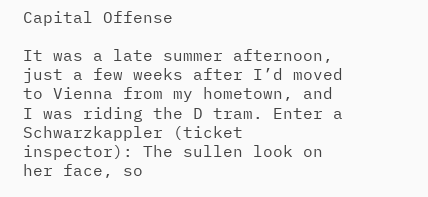Capital Offense

It was a late summer afternoon, just a few weeks after I’d moved to Vienna from my hometown, and I was riding the D tram. Enter a Schwarzkappler (ticket inspector): The sullen look on her face, so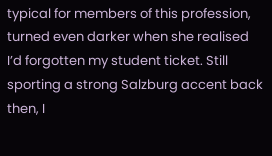typical for members of this profession, turned even darker when she realised I’d forgotten my student ticket. Still sporting a strong Salzburg accent back then, I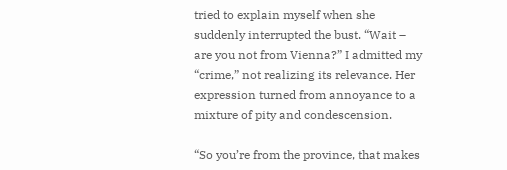tried to explain myself when she suddenly interrupted the bust. “Wait – are you not from Vienna?” I admitted my “crime,” not realizing its relevance. Her expression turned from annoyance to a mixture of pity and condescension.

“So you’re from the province, that makes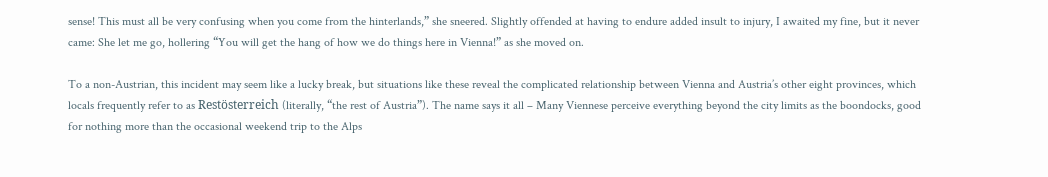sense! This must all be very confusing when you come from the hinterlands,” she sneered. Slightly offended at having to endure added insult to injury, I awaited my fine, but it never came: She let me go, hollering “You will get the hang of how we do things here in Vienna!” as she moved on.

To a non-Austrian, this incident may seem like a lucky break, but situations like these reveal the complicated relationship between Vienna and Austria’s other eight provinces, which locals frequently refer to as Restösterreich (literally, “the rest of Austria”). The name says it all – Many Viennese perceive everything beyond the city limits as the boondocks, good for nothing more than the occasional weekend trip to the Alps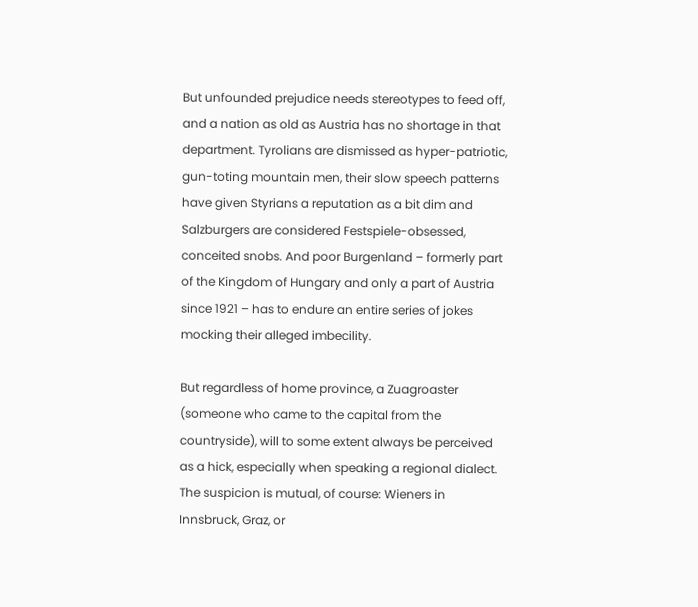But unfounded prejudice needs stereotypes to feed off, and a nation as old as Austria has no shortage in that department. Tyrolians are dismissed as hyper-patriotic, gun-toting mountain men, their slow speech patterns have given Styrians a reputation as a bit dim and Salzburgers are considered Festspiele-obsessed, conceited snobs. And poor Burgenland – formerly part of the Kingdom of Hungary and only a part of Austria since 1921 – has to endure an entire series of jokes mocking their alleged imbecility.

But regardless of home province, a Zuagroaster (someone who came to the capital from the countryside), will to some extent always be perceived as a hick, especially when speaking a regional dialect. The suspicion is mutual, of course: Wieners in Innsbruck, Graz, or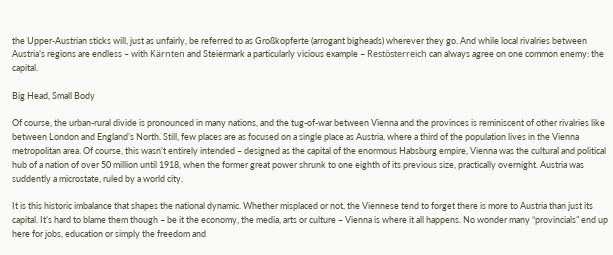the Upper-Austrian sticks will, just as unfairly, be referred to as Großkopferte (arrogant bigheads) wherever they go. And while local rivalries between Austria’s regions are endless – with Kärnten and Steiermark a particularly vicious example – Restösterreich can always agree on one common enemy: the capital.

Big Head, Small Body

Of course, the urban-rural divide is pronounced in many nations, and the tug-of-war between Vienna and the provinces is reminiscent of other rivalries like between London and England’s North. Still, few places are as focused on a single place as Austria, where a third of the population lives in the Vienna metropolitan area. Of course, this wasn’t entirely intended – designed as the capital of the enormous Habsburg empire, Vienna was the cultural and political hub of a nation of over 50 million until 1918, when the former great power shrunk to one eighth of its previous size, practically overnight. Austria was suddently a microstate, ruled by a world city.

It is this historic imbalance that shapes the national dynamic. Whether misplaced or not, the Viennese tend to forget there is more to Austria than just its capital. It’s hard to blame them though – be it the economy, the media, arts or culture – Vienna is where it all happens. No wonder many “provincials” end up here for jobs, education or simply the freedom and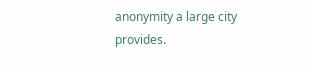anonymity a large city provides.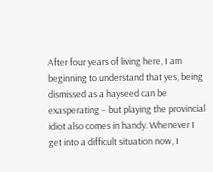After four years of living here, I am beginning to understand that yes, being dismissed as a hayseed can be exasperating – but playing the provincial idiot also comes in handy. Whenever I get into a difficult situation now, I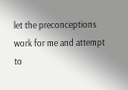let the preconceptions work for me and attempt to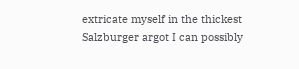extricate myself in the thickest Salzburger argot I can possibly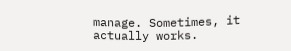manage. Sometimes, it actually works.